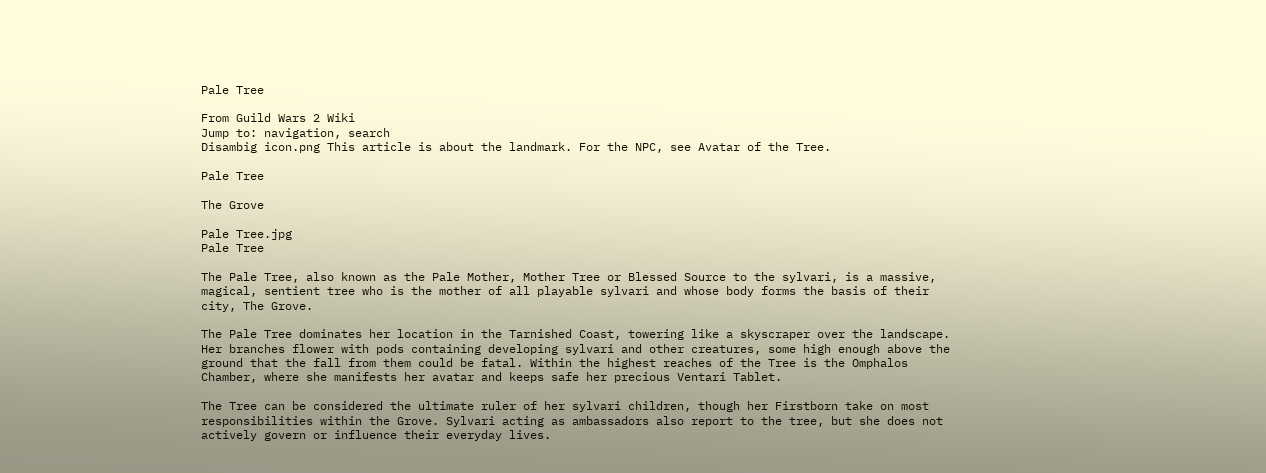Pale Tree

From Guild Wars 2 Wiki
Jump to: navigation, search
Disambig icon.png This article is about the landmark. For the NPC, see Avatar of the Tree.

Pale Tree

The Grove

Pale Tree.jpg
Pale Tree

The Pale Tree, also known as the Pale Mother, Mother Tree or Blessed Source to the sylvari, is a massive, magical, sentient tree who is the mother of all playable sylvari and whose body forms the basis of their city, The Grove.

The Pale Tree dominates her location in the Tarnished Coast, towering like a skyscraper over the landscape. Her branches flower with pods containing developing sylvari and other creatures, some high enough above the ground that the fall from them could be fatal. Within the highest reaches of the Tree is the Omphalos Chamber, where she manifests her avatar and keeps safe her precious Ventari Tablet.

The Tree can be considered the ultimate ruler of her sylvari children, though her Firstborn take on most responsibilities within the Grove. Sylvari acting as ambassadors also report to the tree, but she does not actively govern or influence their everyday lives.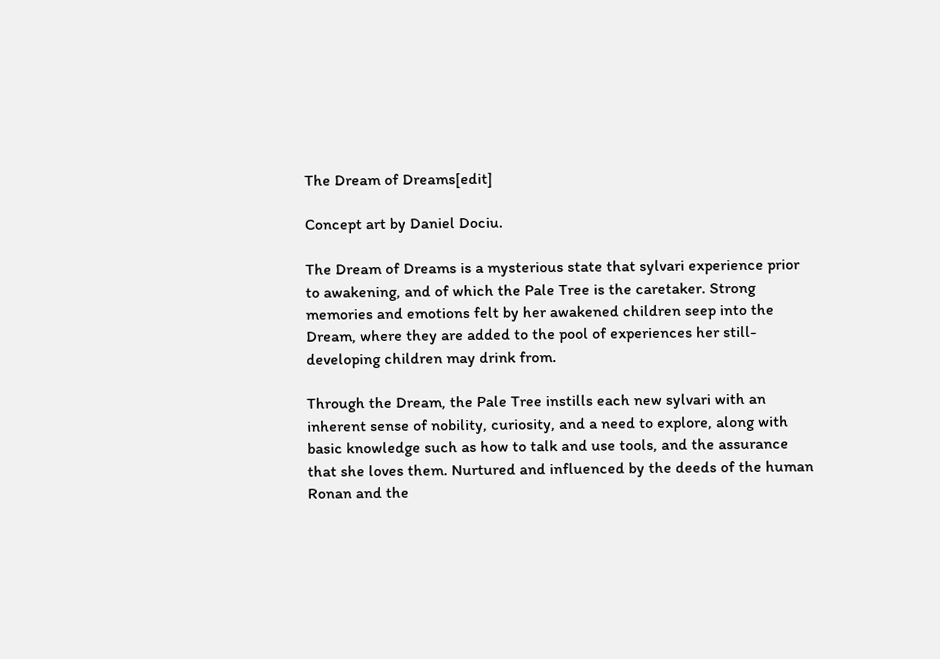The Dream of Dreams[edit]

Concept art by Daniel Dociu.

The Dream of Dreams is a mysterious state that sylvari experience prior to awakening, and of which the Pale Tree is the caretaker. Strong memories and emotions felt by her awakened children seep into the Dream, where they are added to the pool of experiences her still-developing children may drink from.

Through the Dream, the Pale Tree instills each new sylvari with an inherent sense of nobility, curiosity, and a need to explore, along with basic knowledge such as how to talk and use tools, and the assurance that she loves them. Nurtured and influenced by the deeds of the human Ronan and the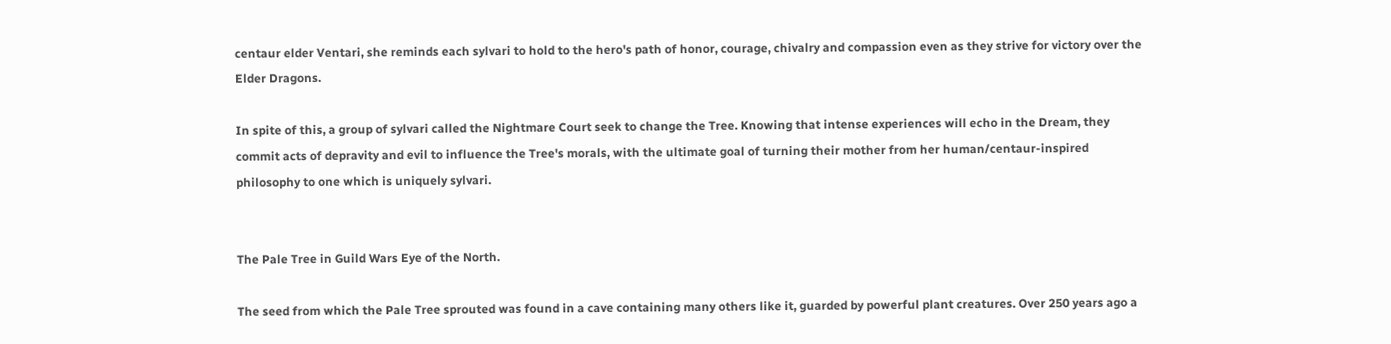centaur elder Ventari, she reminds each sylvari to hold to the hero's path of honor, courage, chivalry and compassion even as they strive for victory over the Elder Dragons.

In spite of this, a group of sylvari called the Nightmare Court seek to change the Tree. Knowing that intense experiences will echo in the Dream, they commit acts of depravity and evil to influence the Tree's morals, with the ultimate goal of turning their mother from her human/centaur-inspired philosophy to one which is uniquely sylvari.


The Pale Tree in Guild Wars Eye of the North.

The seed from which the Pale Tree sprouted was found in a cave containing many others like it, guarded by powerful plant creatures. Over 250 years ago a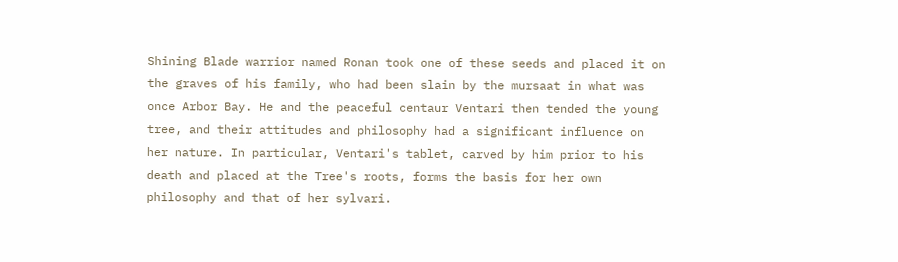Shining Blade warrior named Ronan took one of these seeds and placed it on the graves of his family, who had been slain by the mursaat in what was once Arbor Bay. He and the peaceful centaur Ventari then tended the young tree, and their attitudes and philosophy had a significant influence on her nature. In particular, Ventari's tablet, carved by him prior to his death and placed at the Tree's roots, forms the basis for her own philosophy and that of her sylvari.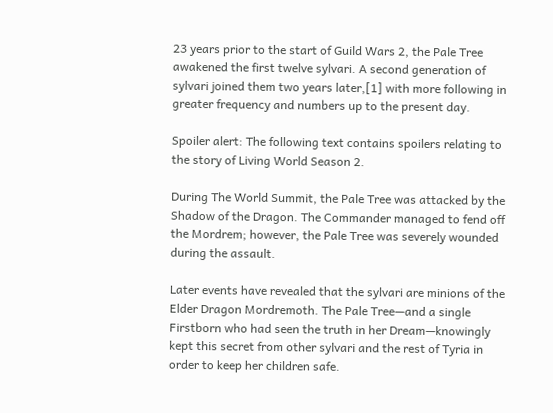23 years prior to the start of Guild Wars 2, the Pale Tree awakened the first twelve sylvari. A second generation of sylvari joined them two years later,[1] with more following in greater frequency and numbers up to the present day.

Spoiler alert: The following text contains spoilers relating to the story of Living World Season 2.

During The World Summit, the Pale Tree was attacked by the Shadow of the Dragon. The Commander managed to fend off the Mordrem; however, the Pale Tree was severely wounded during the assault.

Later events have revealed that the sylvari are minions of the Elder Dragon Mordremoth. The Pale Tree—and a single Firstborn who had seen the truth in her Dream—knowingly kept this secret from other sylvari and the rest of Tyria in order to keep her children safe.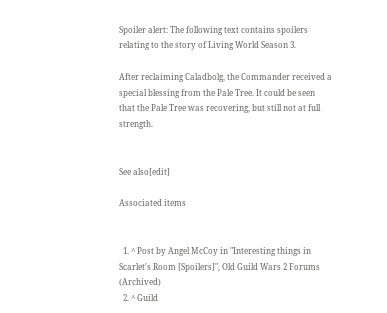Spoiler alert: The following text contains spoilers relating to the story of Living World Season 3.

After reclaiming Caladbolg, the Commander received a special blessing from the Pale Tree. It could be seen that the Pale Tree was recovering, but still not at full strength.


See also[edit]

Associated items


  1. ^ Post by Angel McCoy in "Interesting things in Scarlet's Room [Spoilers]", Old Guild Wars 2 Forums (Archived)
  2. ^ Guild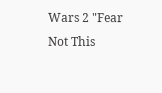Wars 2 "Fear Not This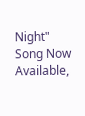Night" Song Now Available,